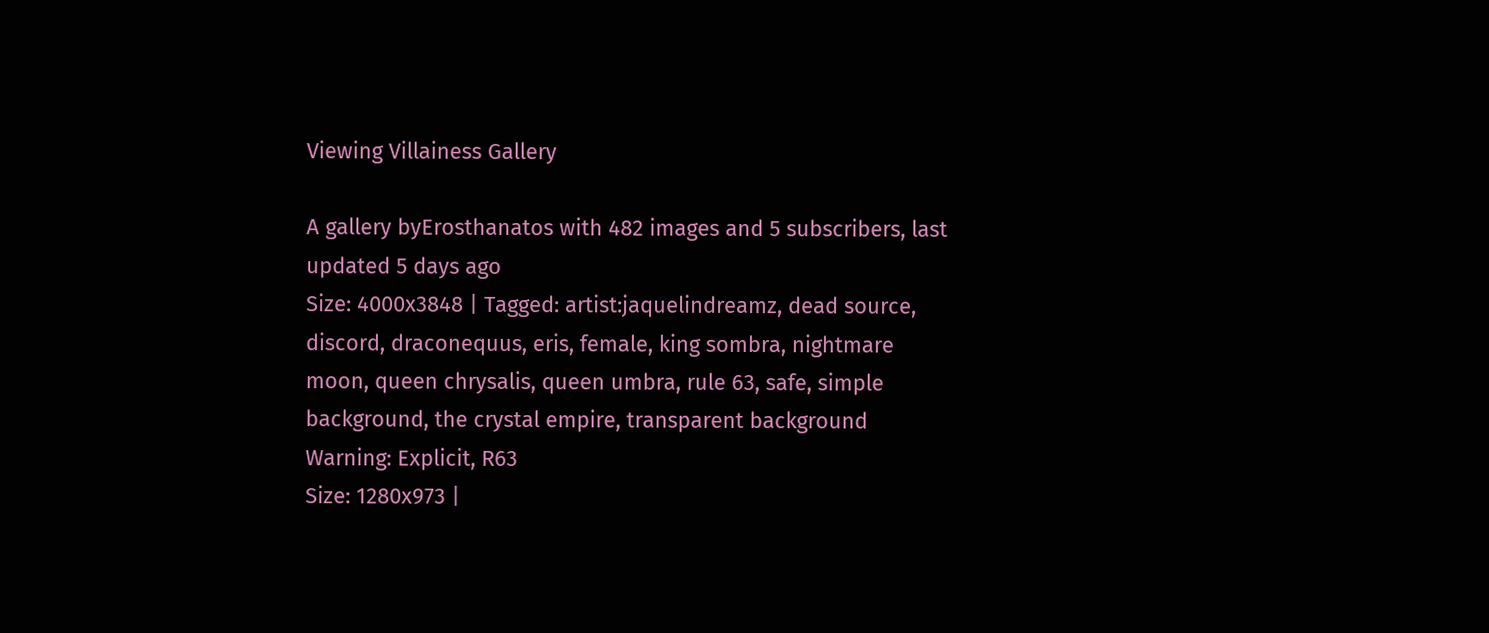Viewing Villainess Gallery

A gallery byErosthanatos with 482 images and 5 subscribers, last updated 5 days ago
Size: 4000x3848 | Tagged: artist:jaquelindreamz, dead source, discord, draconequus, eris, female, king sombra, nightmare moon, queen chrysalis, queen umbra, rule 63, safe, simple background, the crystal empire, transparent background
Warning: Explicit, R63
Size: 1280x973 |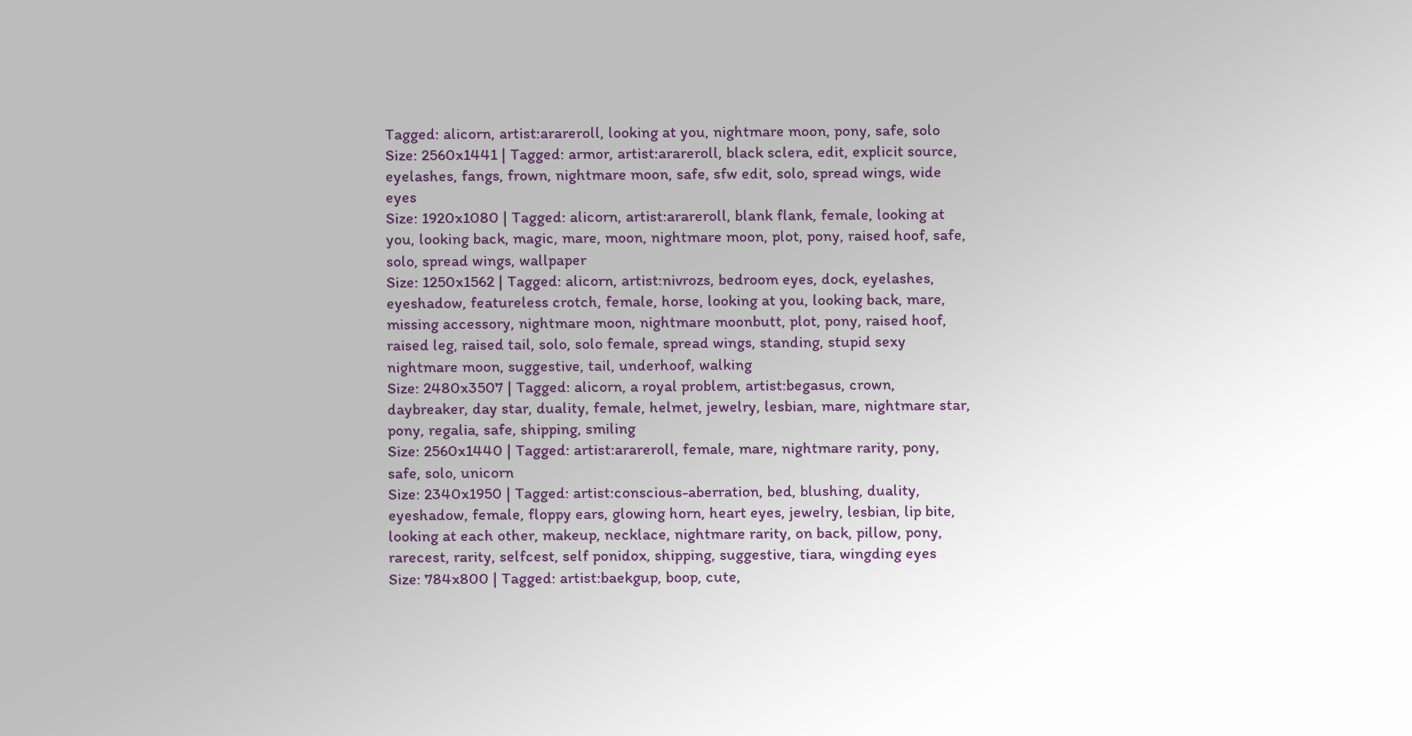Tagged: alicorn, artist:arareroll, looking at you, nightmare moon, pony, safe, solo
Size: 2560x1441 | Tagged: armor, artist:arareroll, black sclera, edit, explicit source, eyelashes, fangs, frown, nightmare moon, safe, sfw edit, solo, spread wings, wide eyes
Size: 1920x1080 | Tagged: alicorn, artist:arareroll, blank flank, female, looking at you, looking back, magic, mare, moon, nightmare moon, plot, pony, raised hoof, safe, solo, spread wings, wallpaper
Size: 1250x1562 | Tagged: alicorn, artist:nivrozs, bedroom eyes, dock, eyelashes, eyeshadow, featureless crotch, female, horse, looking at you, looking back, mare, missing accessory, nightmare moon, nightmare moonbutt, plot, pony, raised hoof, raised leg, raised tail, solo, solo female, spread wings, standing, stupid sexy nightmare moon, suggestive, tail, underhoof, walking
Size: 2480x3507 | Tagged: alicorn, a royal problem, artist:begasus, crown, daybreaker, day star, duality, female, helmet, jewelry, lesbian, mare, nightmare star, pony, regalia, safe, shipping, smiling
Size: 2560x1440 | Tagged: artist:arareroll, female, mare, nightmare rarity, pony, safe, solo, unicorn
Size: 2340x1950 | Tagged: artist:conscious-aberration, bed, blushing, duality, eyeshadow, female, floppy ears, glowing horn, heart eyes, jewelry, lesbian, lip bite, looking at each other, makeup, necklace, nightmare rarity, on back, pillow, pony, rarecest, rarity, selfcest, self ponidox, shipping, suggestive, tiara, wingding eyes
Size: 784x800 | Tagged: artist:baekgup, boop, cute,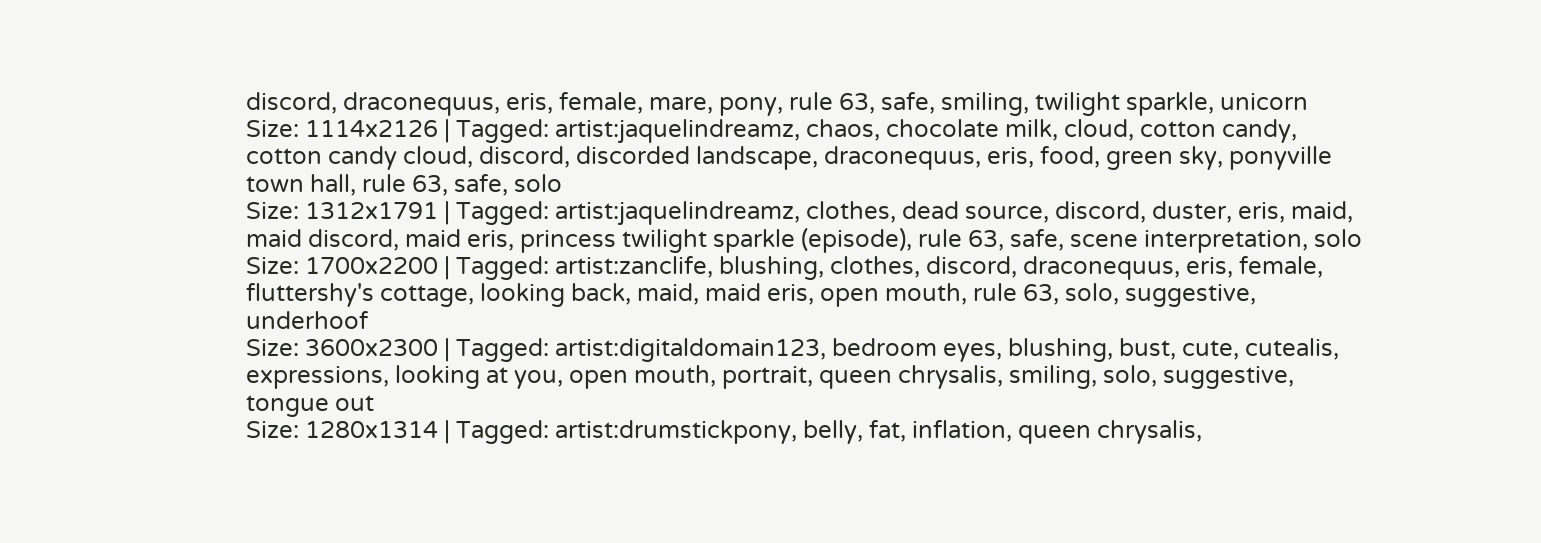discord, draconequus, eris, female, mare, pony, rule 63, safe, smiling, twilight sparkle, unicorn
Size: 1114x2126 | Tagged: artist:jaquelindreamz, chaos, chocolate milk, cloud, cotton candy, cotton candy cloud, discord, discorded landscape, draconequus, eris, food, green sky, ponyville town hall, rule 63, safe, solo
Size: 1312x1791 | Tagged: artist:jaquelindreamz, clothes, dead source, discord, duster, eris, maid, maid discord, maid eris, princess twilight sparkle (episode), rule 63, safe, scene interpretation, solo
Size: 1700x2200 | Tagged: artist:zanclife, blushing, clothes, discord, draconequus, eris, female, fluttershy's cottage, looking back, maid, maid eris, open mouth, rule 63, solo, suggestive, underhoof
Size: 3600x2300 | Tagged: artist:digitaldomain123, bedroom eyes, blushing, bust, cute, cutealis, expressions, looking at you, open mouth, portrait, queen chrysalis, smiling, solo, suggestive, tongue out
Size: 1280x1314 | Tagged: artist:drumstickpony, belly, fat, inflation, queen chrysalis,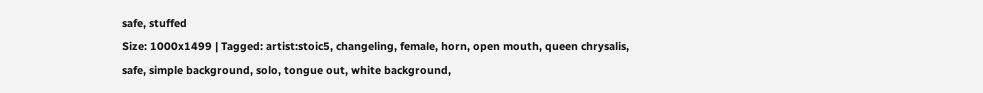safe, stuffed
Size: 1000x1499 | Tagged: artist:stoic5, changeling, female, horn, open mouth, queen chrysalis, safe, simple background, solo, tongue out, white background,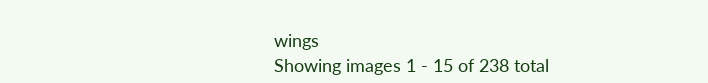wings
Showing images 1 - 15 of 238 total